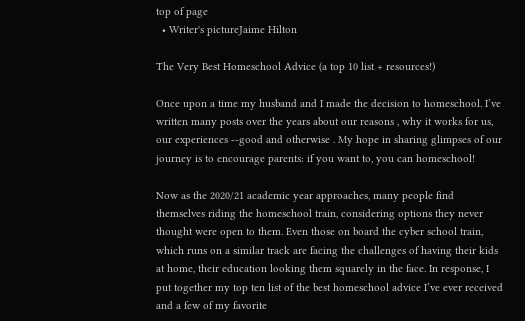top of page
  • Writer's pictureJaime Hilton

The Very Best Homeschool Advice (a top 10 list + resources!)

Once upon a time my husband and I made the decision to homeschool. I’ve written many posts over the years about our reasons , why it works for us, our experiences --good and otherwise . My hope in sharing glimpses of our journey is to encourage parents: if you want to, you can homeschool!

Now as the 2020/21 academic year approaches, many people find themselves riding the homeschool train, considering options they never thought were open to them. Even those on board the cyber school train, which runs on a similar track are facing the challenges of having their kids at home, their education looking them squarely in the face. In response, I put together my top ten list of the best homeschool advice I’ve ever received and a few of my favorite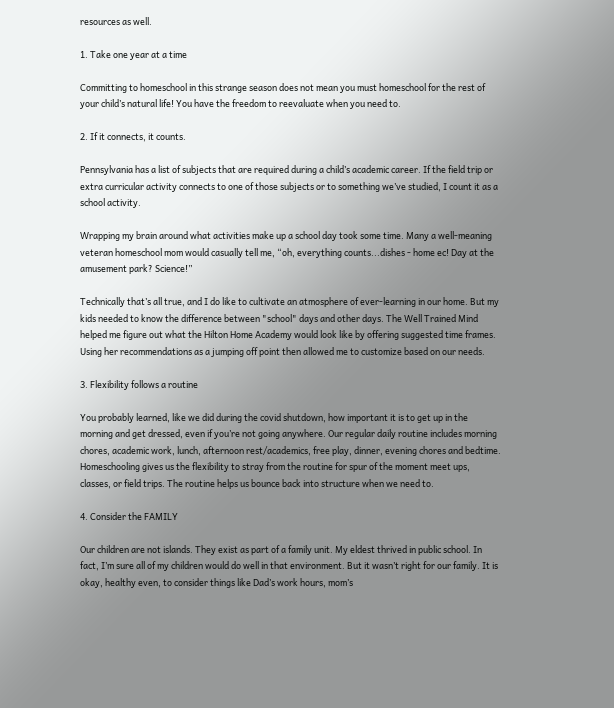resources as well.

1. Take one year at a time

Committing to homeschool in this strange season does not mean you must homeschool for the rest of your child’s natural life! You have the freedom to reevaluate when you need to.

2. If it connects, it counts.

Pennsylvania has a list of subjects that are required during a child’s academic career. If the field trip or extra curricular activity connects to one of those subjects or to something we’ve studied, I count it as a school activity.

Wrapping my brain around what activities make up a school day took some time. Many a well-meaning veteran homeschool mom would casually tell me, “oh, everything counts...dishes - home ec! Day at the amusement park? Science!”

Technically that’s all true, and I do like to cultivate an atmosphere of ever-learning in our home. But my kids needed to know the difference between "school" days and other days. The Well Trained Mind helped me figure out what the Hilton Home Academy would look like by offering suggested time frames. Using her recommendations as a jumping off point then allowed me to customize based on our needs.

3. Flexibility follows a routine

You probably learned, like we did during the covid shutdown, how important it is to get up in the morning and get dressed, even if you’re not going anywhere. Our regular daily routine includes morning chores, academic work, lunch, afternoon rest/academics, free play, dinner, evening chores and bedtime. Homeschooling gives us the flexibility to stray from the routine for spur of the moment meet ups, classes, or field trips. The routine helps us bounce back into structure when we need to.

4. Consider the FAMILY

Our children are not islands. They exist as part of a family unit. My eldest thrived in public school. In fact, I’m sure all of my children would do well in that environment. But it wasn’t right for our family. It is okay, healthy even, to consider things like Dad’s work hours, mom’s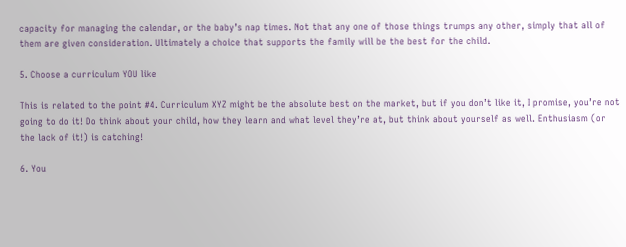capacity for managing the calendar, or the baby’s nap times. Not that any one of those things trumps any other, simply that all of them are given consideration. Ultimately a choice that supports the family will be the best for the child.

5. Choose a curriculum YOU like

This is related to the point #4. Curriculum XYZ might be the absolute best on the market, but if you don’t like it, I promise, you’re not going to do it! Do think about your child, how they learn and what level they’re at, but think about yourself as well. Enthusiasm (or the lack of it!) is catching!

6. You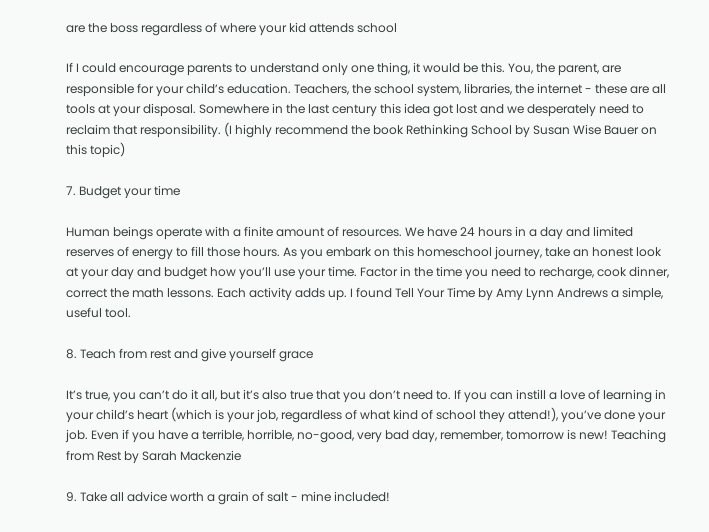are the boss regardless of where your kid attends school

If I could encourage parents to understand only one thing, it would be this. You, the parent, are responsible for your child’s education. Teachers, the school system, libraries, the internet - these are all tools at your disposal. Somewhere in the last century this idea got lost and we desperately need to reclaim that responsibility. (I highly recommend the book Rethinking School by Susan Wise Bauer on this topic)

7. Budget your time

Human beings operate with a finite amount of resources. We have 24 hours in a day and limited reserves of energy to fill those hours. As you embark on this homeschool journey, take an honest look at your day and budget how you’ll use your time. Factor in the time you need to recharge, cook dinner, correct the math lessons. Each activity adds up. I found Tell Your Time by Amy Lynn Andrews a simple, useful tool.

8. Teach from rest and give yourself grace

It’s true, you can’t do it all, but it’s also true that you don’t need to. If you can instill a love of learning in your child’s heart (which is your job, regardless of what kind of school they attend!), you’ve done your job. Even if you have a terrible, horrible, no-good, very bad day, remember, tomorrow is new! Teaching from Rest by Sarah Mackenzie

9. Take all advice worth a grain of salt - mine included!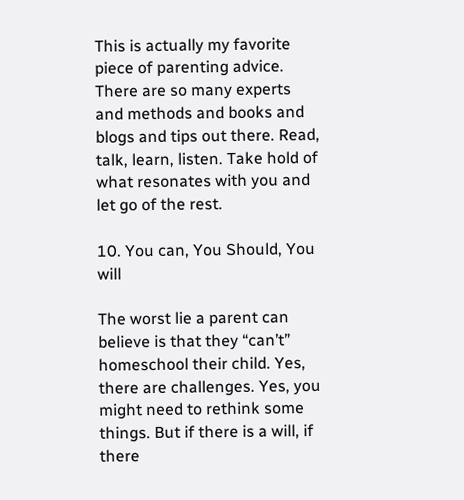This is actually my favorite piece of parenting advice. There are so many experts and methods and books and blogs and tips out there. Read, talk, learn, listen. Take hold of what resonates with you and let go of the rest.

10. You can, You Should, You will

The worst lie a parent can believe is that they “can’t” homeschool their child. Yes, there are challenges. Yes, you might need to rethink some things. But if there is a will, if there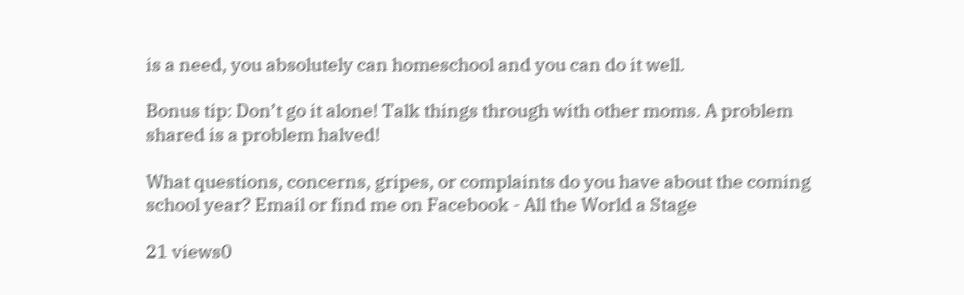is a need, you absolutely can homeschool and you can do it well.

Bonus tip: Don’t go it alone! Talk things through with other moms. A problem shared is a problem halved!

What questions, concerns, gripes, or complaints do you have about the coming school year? Email or find me on Facebook - All the World a Stage

21 views0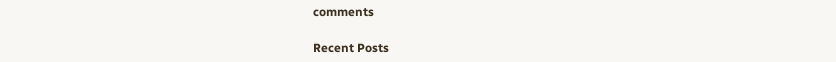comments

Recent Posts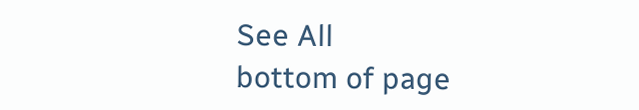See All
bottom of page